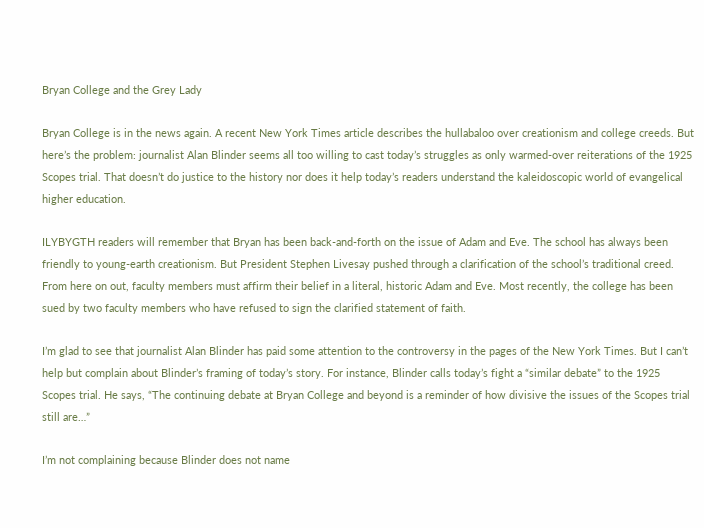Bryan College and the Grey Lady

Bryan College is in the news again. A recent New York Times article describes the hullabaloo over creationism and college creeds. But here’s the problem: journalist Alan Blinder seems all too willing to cast today’s struggles as only warmed-over reiterations of the 1925 Scopes trial. That doesn’t do justice to the history nor does it help today’s readers understand the kaleidoscopic world of evangelical higher education.

ILYBYGTH readers will remember that Bryan has been back-and-forth on the issue of Adam and Eve. The school has always been friendly to young-earth creationism. But President Stephen Livesay pushed through a clarification of the school’s traditional creed. From here on out, faculty members must affirm their belief in a literal, historic Adam and Eve. Most recently, the college has been sued by two faculty members who have refused to sign the clarified statement of faith.

I’m glad to see that journalist Alan Blinder has paid some attention to the controversy in the pages of the New York Times. But I can’t help but complain about Blinder’s framing of today’s story. For instance, Blinder calls today’s fight a “similar debate” to the 1925 Scopes trial. He says, “The continuing debate at Bryan College and beyond is a reminder of how divisive the issues of the Scopes trial still are…”

I’m not complaining because Blinder does not name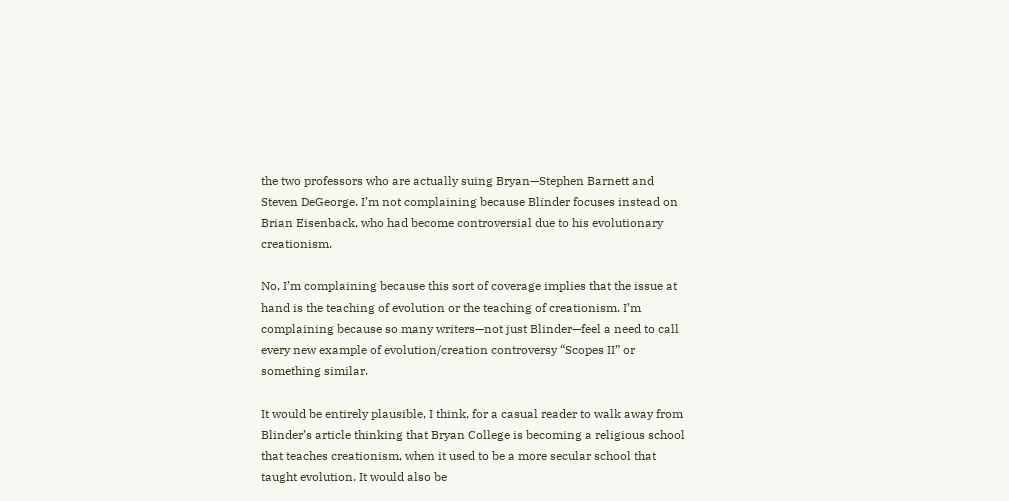the two professors who are actually suing Bryan—Stephen Barnett and Steven DeGeorge. I’m not complaining because Blinder focuses instead on Brian Eisenback, who had become controversial due to his evolutionary creationism.

No, I’m complaining because this sort of coverage implies that the issue at hand is the teaching of evolution or the teaching of creationism. I’m complaining because so many writers—not just Blinder—feel a need to call every new example of evolution/creation controversy “Scopes II” or something similar.

It would be entirely plausible, I think, for a casual reader to walk away from Blinder’s article thinking that Bryan College is becoming a religious school that teaches creationism, when it used to be a more secular school that taught evolution. It would also be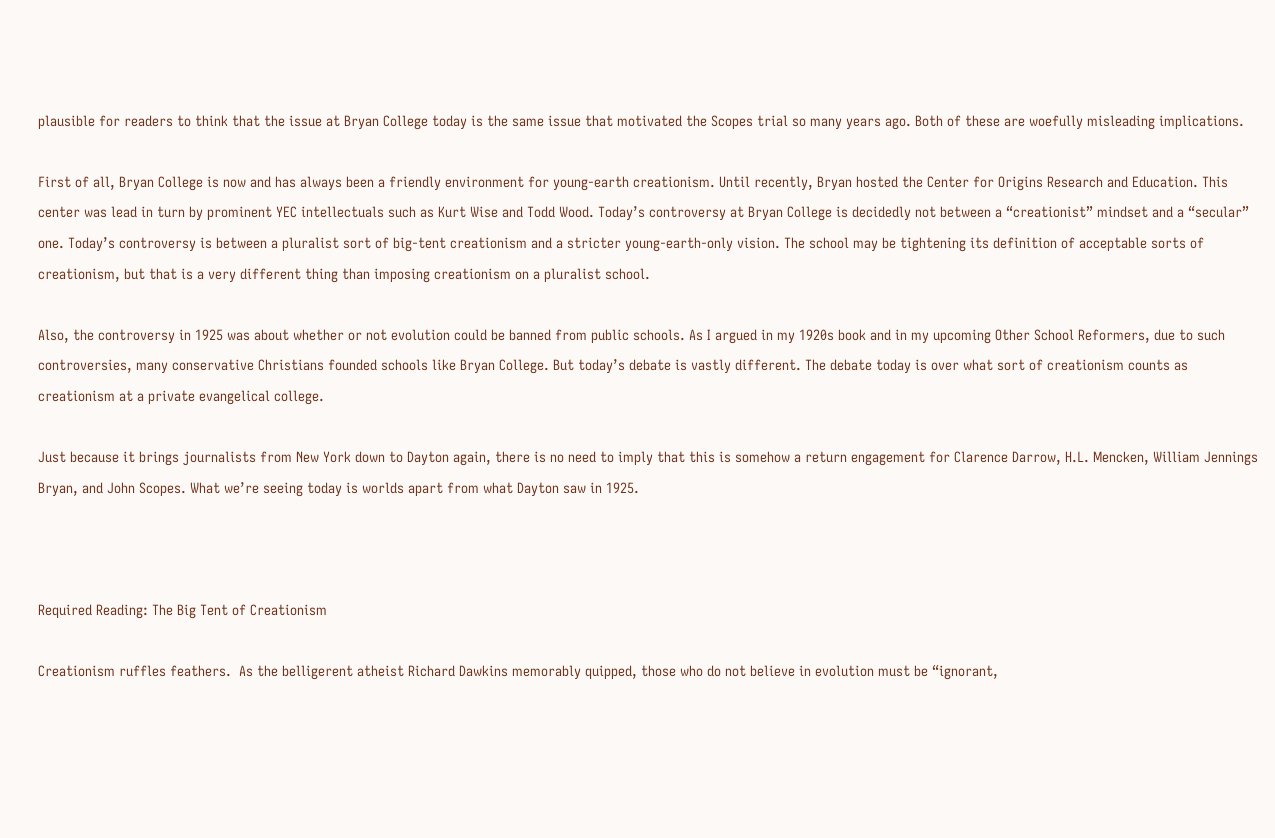plausible for readers to think that the issue at Bryan College today is the same issue that motivated the Scopes trial so many years ago. Both of these are woefully misleading implications.

First of all, Bryan College is now and has always been a friendly environment for young-earth creationism. Until recently, Bryan hosted the Center for Origins Research and Education. This center was lead in turn by prominent YEC intellectuals such as Kurt Wise and Todd Wood. Today’s controversy at Bryan College is decidedly not between a “creationist” mindset and a “secular” one. Today’s controversy is between a pluralist sort of big-tent creationism and a stricter young-earth-only vision. The school may be tightening its definition of acceptable sorts of creationism, but that is a very different thing than imposing creationism on a pluralist school.

Also, the controversy in 1925 was about whether or not evolution could be banned from public schools. As I argued in my 1920s book and in my upcoming Other School Reformers, due to such controversies, many conservative Christians founded schools like Bryan College. But today’s debate is vastly different. The debate today is over what sort of creationism counts as creationism at a private evangelical college.

Just because it brings journalists from New York down to Dayton again, there is no need to imply that this is somehow a return engagement for Clarence Darrow, H.L. Mencken, William Jennings Bryan, and John Scopes. What we’re seeing today is worlds apart from what Dayton saw in 1925.



Required Reading: The Big Tent of Creationism

Creationism ruffles feathers.  As the belligerent atheist Richard Dawkins memorably quipped, those who do not believe in evolution must be “ignorant,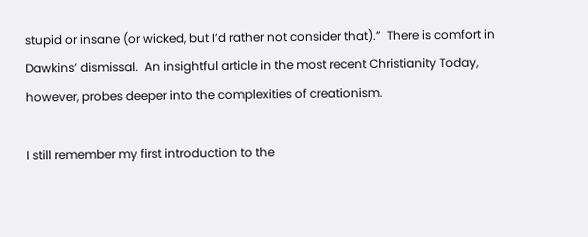stupid or insane (or wicked, but I’d rather not consider that).”  There is comfort in Dawkins’ dismissal.  An insightful article in the most recent Christianity Today, however, probes deeper into the complexities of creationism.

I still remember my first introduction to the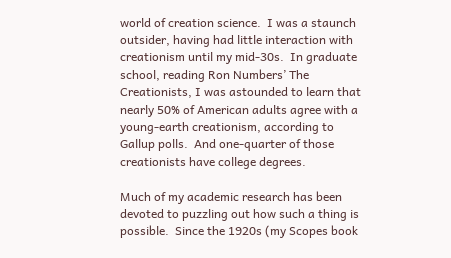world of creation science.  I was a staunch outsider, having had little interaction with creationism until my mid-30s.  In graduate school, reading Ron Numbers’ The Creationists, I was astounded to learn that nearly 50% of American adults agree with a young-earth creationism, according to Gallup polls.  And one-quarter of those creationists have college degrees.

Much of my academic research has been devoted to puzzling out how such a thing is possible.  Since the 1920s (my Scopes book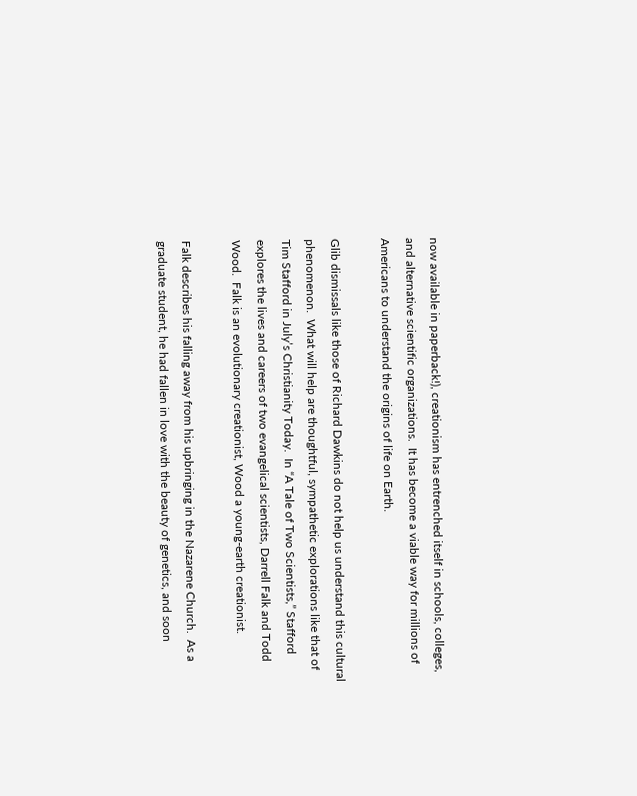now available in paperback!), creationism has entrenched itself in schools, colleges, and alternative scientific organizations.  It has become a viable way for millions of Americans to understand the origins of life on Earth.

Glib dismissals like those of Richard Dawkins do not help us understand this cultural phenomenon.  What will help are thoughtful, sympathetic explorations like that of Tim Stafford in July’s Christianity Today.  In “A Tale of Two Scientists,” Stafford explores the lives and careers of two evangelical scientists, Darrell Falk and Todd Wood.  Falk is an evolutionary creationist, Wood a young-earth creationist.

Falk describes his falling away from his upbringing in the Nazarene Church.  As a graduate student, he had fallen in love with the beauty of genetics, and soon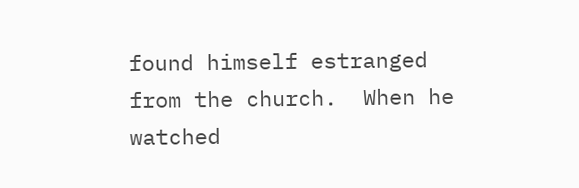found himself estranged from the church.  When he watched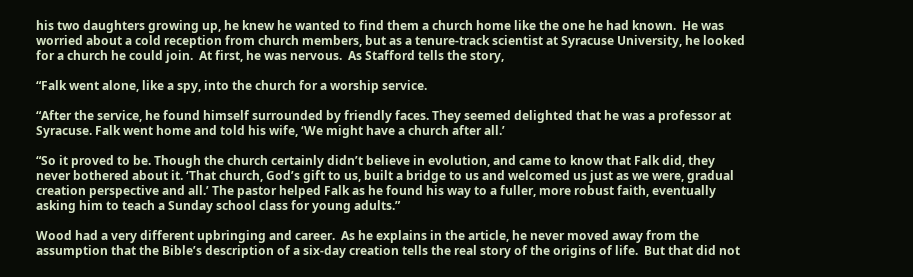his two daughters growing up, he knew he wanted to find them a church home like the one he had known.  He was worried about a cold reception from church members, but as a tenure-track scientist at Syracuse University, he looked for a church he could join.  At first, he was nervous.  As Stafford tells the story,

“Falk went alone, like a spy, into the church for a worship service.

“After the service, he found himself surrounded by friendly faces. They seemed delighted that he was a professor at Syracuse. Falk went home and told his wife, ‘We might have a church after all.’

“So it proved to be. Though the church certainly didn’t believe in evolution, and came to know that Falk did, they never bothered about it. ‘That church, God’s gift to us, built a bridge to us and welcomed us just as we were, gradual creation perspective and all.’ The pastor helped Falk as he found his way to a fuller, more robust faith, eventually asking him to teach a Sunday school class for young adults.”

Wood had a very different upbringing and career.  As he explains in the article, he never moved away from the assumption that the Bible’s description of a six-day creation tells the real story of the origins of life.  But that did not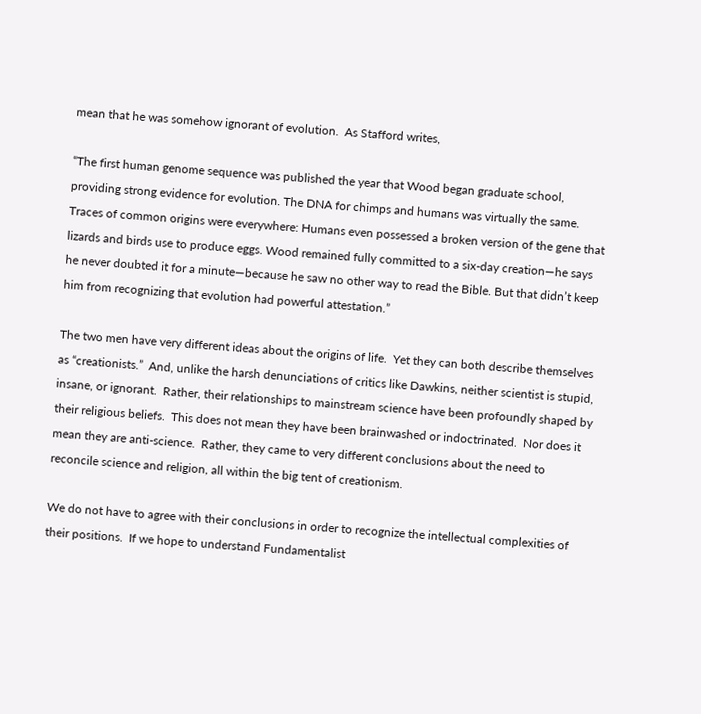mean that he was somehow ignorant of evolution.  As Stafford writes,

“The first human genome sequence was published the year that Wood began graduate school, providing strong evidence for evolution. The DNA for chimps and humans was virtually the same. Traces of common origins were everywhere: Humans even possessed a broken version of the gene that lizards and birds use to produce eggs. Wood remained fully committed to a six-day creation—he says he never doubted it for a minute—because he saw no other way to read the Bible. But that didn’t keep him from recognizing that evolution had powerful attestation.”

The two men have very different ideas about the origins of life.  Yet they can both describe themselves as “creationists.”  And, unlike the harsh denunciations of critics like Dawkins, neither scientist is stupid, insane, or ignorant.  Rather, their relationships to mainstream science have been profoundly shaped by their religious beliefs.  This does not mean they have been brainwashed or indoctrinated.  Nor does it mean they are anti-science.  Rather, they came to very different conclusions about the need to reconcile science and religion, all within the big tent of creationism.

We do not have to agree with their conclusions in order to recognize the intellectual complexities of their positions.  If we hope to understand Fundamentalist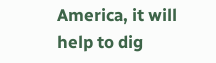America, it will help to dig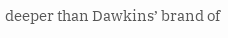deeper than Dawkins’ brand of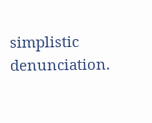simplistic denunciation.